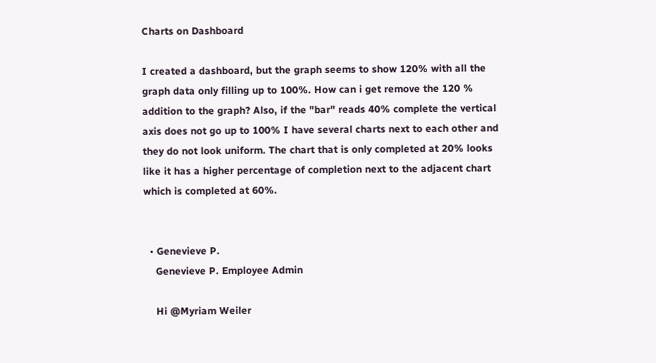Charts on Dashboard

I created a dashboard, but the graph seems to show 120% with all the graph data only filling up to 100%. How can i get remove the 120 % addition to the graph? Also, if the "bar" reads 40% complete the vertical axis does not go up to 100% I have several charts next to each other and they do not look uniform. The chart that is only completed at 20% looks like it has a higher percentage of completion next to the adjacent chart which is completed at 60%.


  • Genevieve P.
    Genevieve P. Employee Admin

    Hi @Myriam Weiler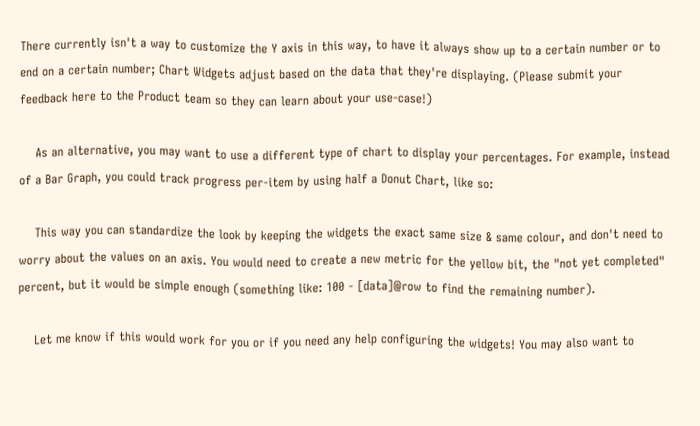There currently isn't a way to customize the Y axis in this way, to have it always show up to a certain number or to end on a certain number; Chart Widgets adjust based on the data that they're displaying. (Please submit your feedback here to the Product team so they can learn about your use-case!)

    As an alternative, you may want to use a different type of chart to display your percentages. For example, instead of a Bar Graph, you could track progress per-item by using half a Donut Chart, like so:

    This way you can standardize the look by keeping the widgets the exact same size & same colour, and don't need to worry about the values on an axis. You would need to create a new metric for the yellow bit, the "not yet completed" percent, but it would be simple enough (something like: 100 - [data]@row to find the remaining number).

    Let me know if this would work for you or if you need any help configuring the widgets! You may also want to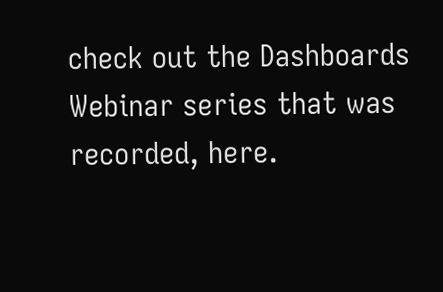check out the Dashboards Webinar series that was recorded, here.